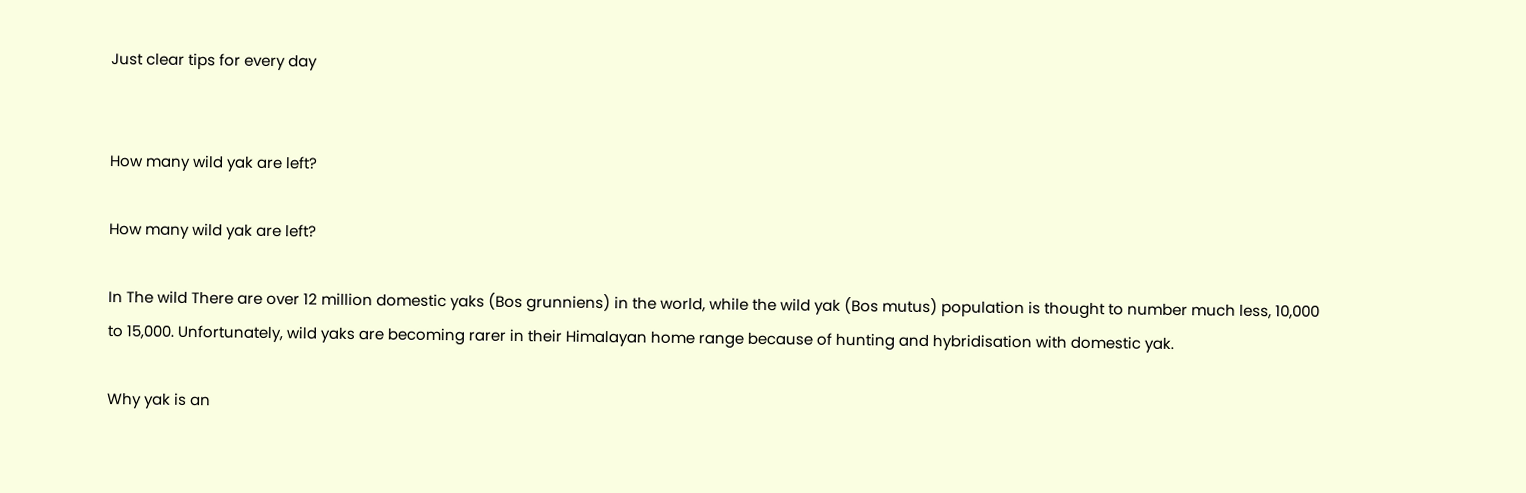Just clear tips for every day


How many wild yak are left?

How many wild yak are left?

In The wild There are over 12 million domestic yaks (Bos grunniens) in the world, while the wild yak (Bos mutus) population is thought to number much less, 10,000 to 15,000. Unfortunately, wild yaks are becoming rarer in their Himalayan home range because of hunting and hybridisation with domestic yak.

Why yak is an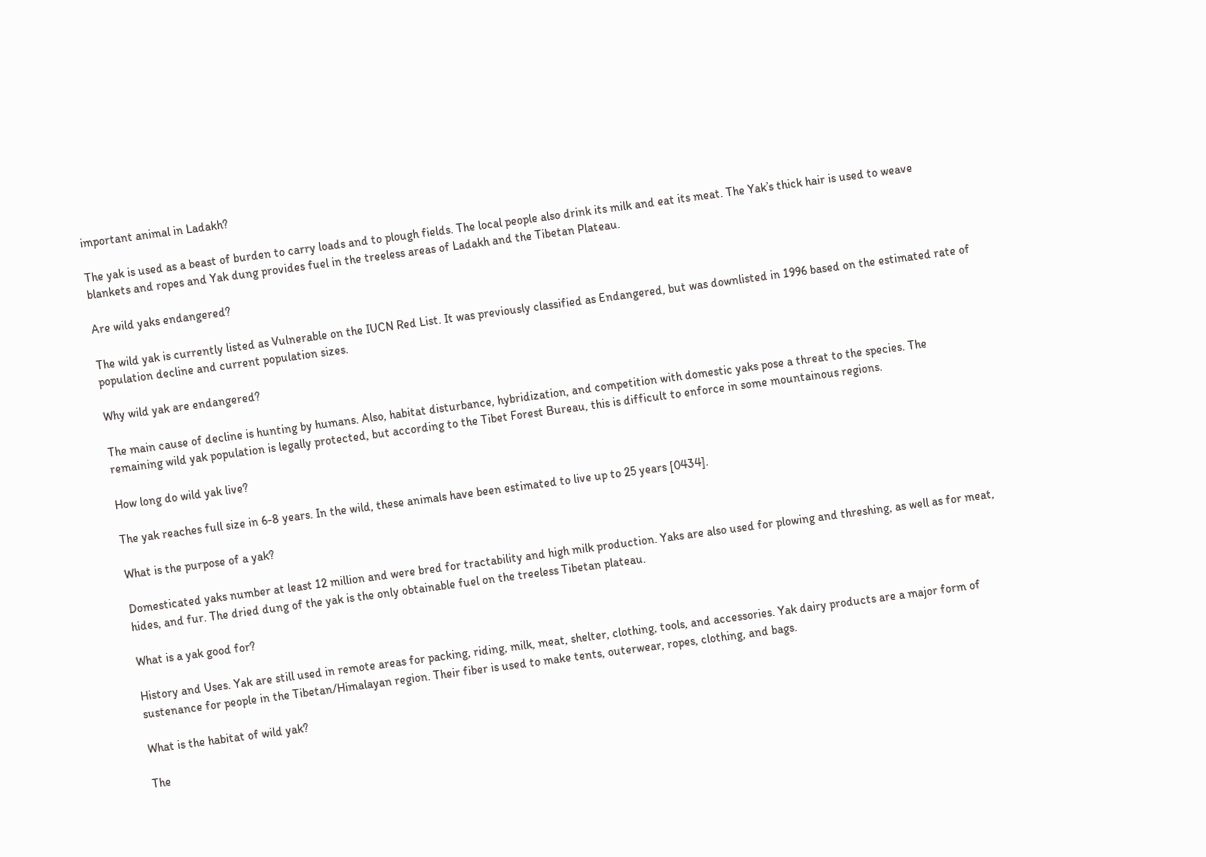important animal in Ladakh?

The yak is used as a beast of burden to carry loads and to plough fields. The local people also drink its milk and eat its meat. The Yak’s thick hair is used to weave blankets and ropes and Yak dung provides fuel in the treeless areas of Ladakh and the Tibetan Plateau.

Are wild yaks endangered?

The wild yak is currently listed as Vulnerable on the IUCN Red List. It was previously classified as Endangered, but was downlisted in 1996 based on the estimated rate of population decline and current population sizes.

Why wild yak are endangered?

The main cause of decline is hunting by humans. Also, habitat disturbance, hybridization, and competition with domestic yaks pose a threat to the species. The remaining wild yak population is legally protected, but according to the Tibet Forest Bureau, this is difficult to enforce in some mountainous regions.

How long do wild yak live?

The yak reaches full size in 6-8 years. In the wild, these animals have been estimated to live up to 25 years [0434].

What is the purpose of a yak?

Domesticated yaks number at least 12 million and were bred for tractability and high milk production. Yaks are also used for plowing and threshing, as well as for meat, hides, and fur. The dried dung of the yak is the only obtainable fuel on the treeless Tibetan plateau.

What is a yak good for?

History and Uses. Yak are still used in remote areas for packing, riding, milk, meat, shelter, clothing, tools, and accessories. Yak dairy products are a major form of sustenance for people in the Tibetan/Himalayan region. Their fiber is used to make tents, outerwear, ropes, clothing, and bags.

What is the habitat of wild yak?

The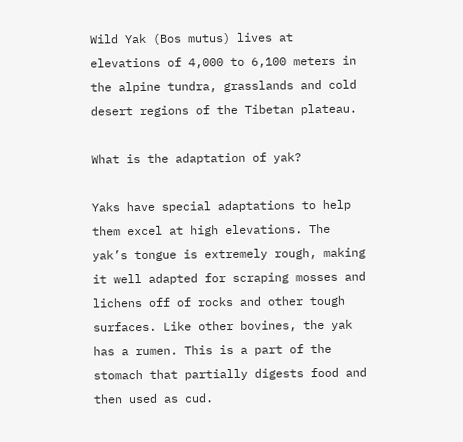Wild Yak (Bos mutus) lives at elevations of 4,000 to 6,100 meters in the alpine tundra, grasslands and cold desert regions of the Tibetan plateau.

What is the adaptation of yak?

Yaks have special adaptations to help them excel at high elevations. The yak’s tongue is extremely rough, making it well adapted for scraping mosses and lichens off of rocks and other tough surfaces. Like other bovines, the yak has a rumen. This is a part of the stomach that partially digests food and then used as cud.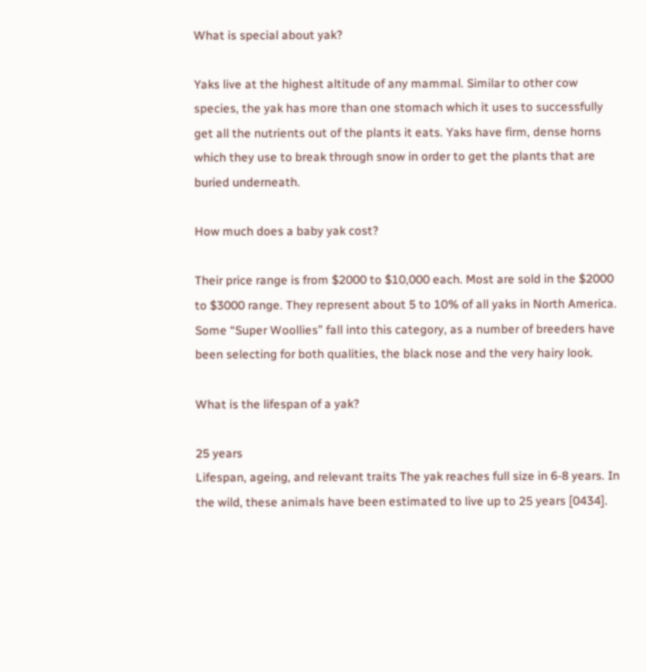What is special about yak?

Yaks live at the highest altitude of any mammal. Similar to other cow species, the yak has more than one stomach which it uses to successfully get all the nutrients out of the plants it eats. Yaks have firm, dense horns which they use to break through snow in order to get the plants that are buried underneath.

How much does a baby yak cost?

Their price range is from $2000 to $10,000 each. Most are sold in the $2000 to $3000 range. They represent about 5 to 10% of all yaks in North America. Some “Super Woollies” fall into this category, as a number of breeders have been selecting for both qualities, the black nose and the very hairy look.

What is the lifespan of a yak?

25 years
Lifespan, ageing, and relevant traits The yak reaches full size in 6-8 years. In the wild, these animals have been estimated to live up to 25 years [0434].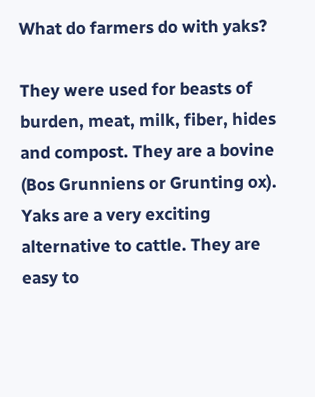What do farmers do with yaks?

They were used for beasts of burden, meat, milk, fiber, hides and compost. They are a bovine (Bos Grunniens or Grunting ox). Yaks are a very exciting alternative to cattle. They are easy to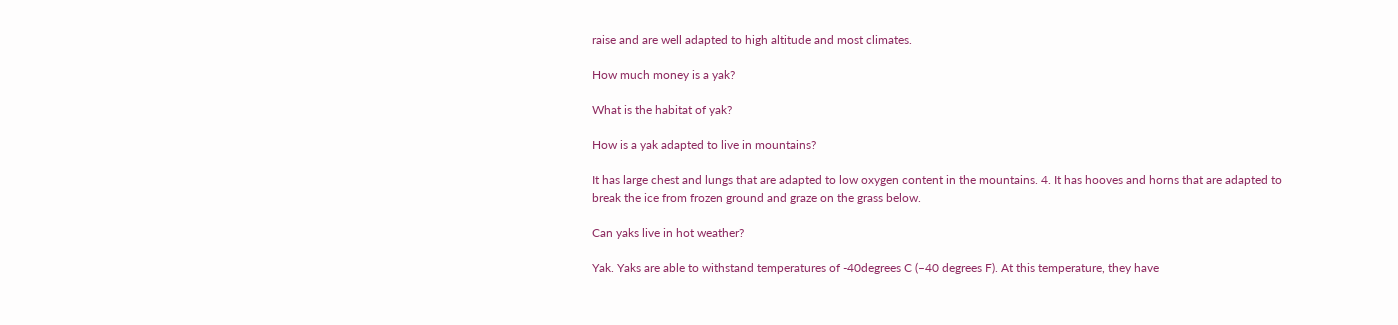raise and are well adapted to high altitude and most climates.

How much money is a yak?

What is the habitat of yak?

How is a yak adapted to live in mountains?

It has large chest and lungs that are adapted to low oxygen content in the mountains. 4. It has hooves and horns that are adapted to break the ice from frozen ground and graze on the grass below.

Can yaks live in hot weather?

Yak. Yaks are able to withstand temperatures of -40degrees C (–40 degrees F). At this temperature, they have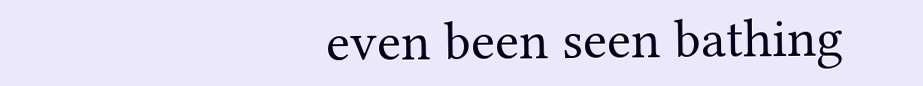even been seen bathing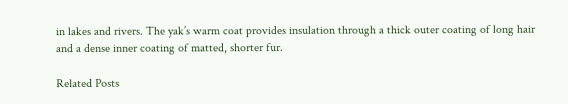in lakes and rivers. The yak’s warm coat provides insulation through a thick outer coating of long hair and a dense inner coating of matted, shorter fur.

Related Posts